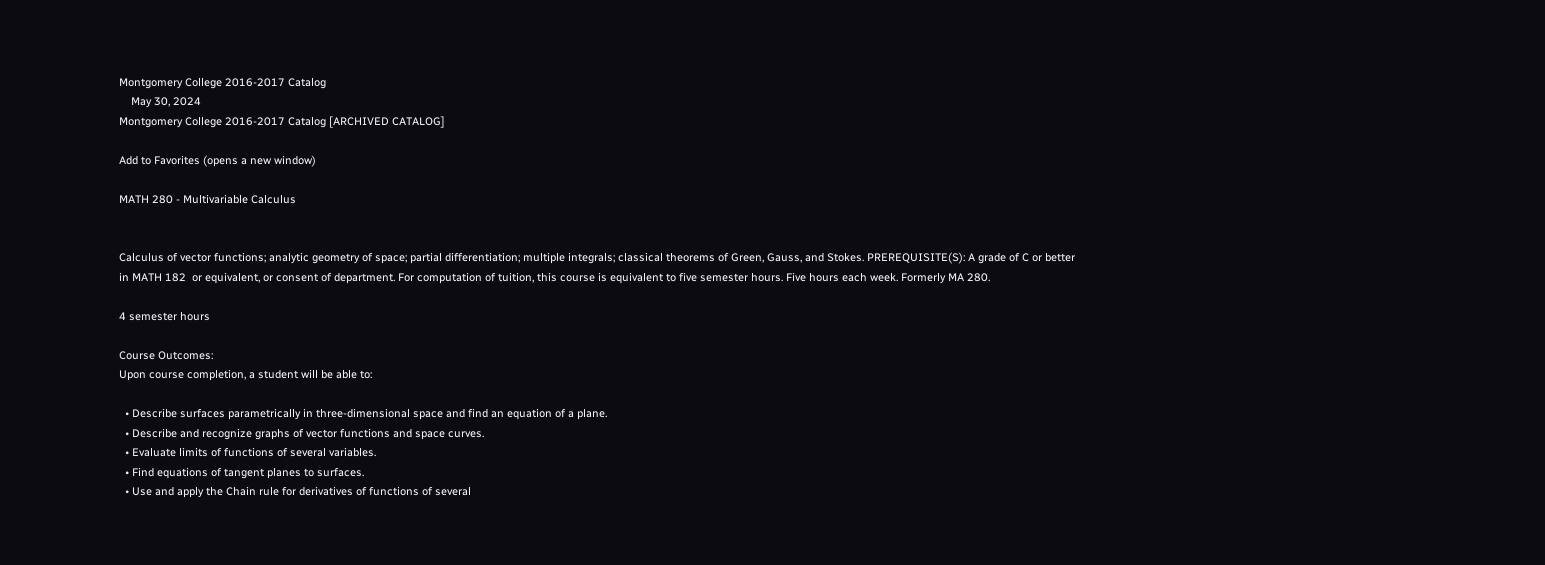Montgomery College 2016-2017 Catalog
    May 30, 2024
Montgomery College 2016-2017 Catalog [ARCHIVED CATALOG]

Add to Favorites (opens a new window)

MATH 280 - Multivariable Calculus


Calculus of vector functions; analytic geometry of space; partial differentiation; multiple integrals; classical theorems of Green, Gauss, and Stokes. PREREQUISITE(S): A grade of C or better in MATH 182  or equivalent, or consent of department. For computation of tuition, this course is equivalent to five semester hours. Five hours each week. Formerly MA 280.

4 semester hours

Course Outcomes:
Upon course completion, a student will be able to:

  • Describe surfaces parametrically in three-dimensional space and find an equation of a plane.
  • Describe and recognize graphs of vector functions and space curves.
  • Evaluate limits of functions of several variables.
  • Find equations of tangent planes to surfaces.
  • Use and apply the Chain rule for derivatives of functions of several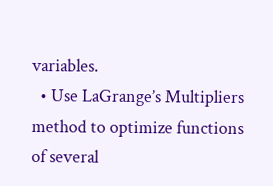variables.
  • Use LaGrange’s Multipliers method to optimize functions of several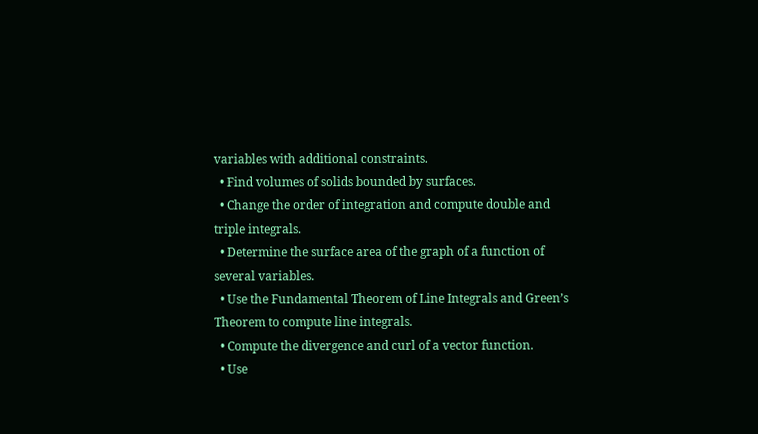variables with additional constraints.
  • Find volumes of solids bounded by surfaces.
  • Change the order of integration and compute double and triple integrals.
  • Determine the surface area of the graph of a function of several variables.
  • Use the Fundamental Theorem of Line Integrals and Green’s Theorem to compute line integrals.
  • Compute the divergence and curl of a vector function.
  • Use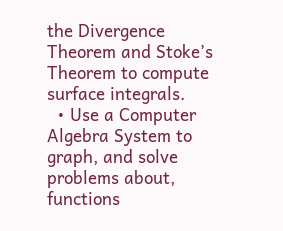the Divergence Theorem and Stoke’s Theorem to compute surface integrals.
  • Use a Computer Algebra System to graph, and solve problems about, functions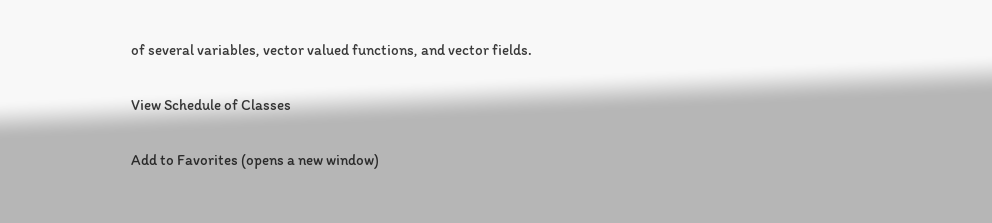of several variables, vector valued functions, and vector fields.

View Schedule of Classes

Add to Favorites (opens a new window)